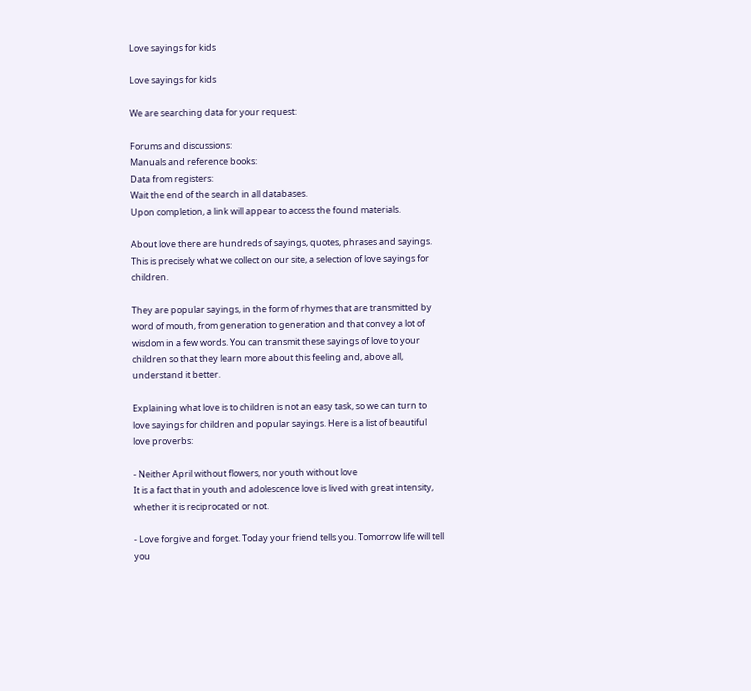Love sayings for kids

Love sayings for kids

We are searching data for your request:

Forums and discussions:
Manuals and reference books:
Data from registers:
Wait the end of the search in all databases.
Upon completion, a link will appear to access the found materials.

About love there are hundreds of sayings, quotes, phrases and sayings. This is precisely what we collect on our site, a selection of love sayings for children.

They are popular sayings, in the form of rhymes that are transmitted by word of mouth, from generation to generation and that convey a lot of wisdom in a few words. You can transmit these sayings of love to your children so that they learn more about this feeling and, above all, understand it better.

Explaining what love is to children is not an easy task, so we can turn to love sayings for children and popular sayings. Here is a list of beautiful love proverbs:

- Neither April without flowers, nor youth without love
It is a fact that in youth and adolescence love is lived with great intensity, whether it is reciprocated or not.

- Love forgive and forget. Today your friend tells you. Tomorrow life will tell you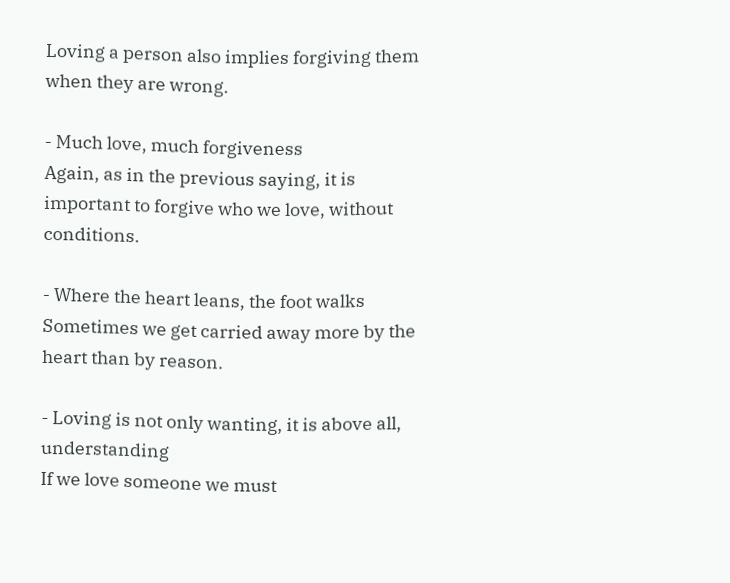Loving a person also implies forgiving them when they are wrong.

- Much love, much forgiveness
Again, as in the previous saying, it is important to forgive who we love, without conditions.

- Where the heart leans, the foot walks
Sometimes we get carried away more by the heart than by reason.

- Loving is not only wanting, it is above all, understanding
If we love someone we must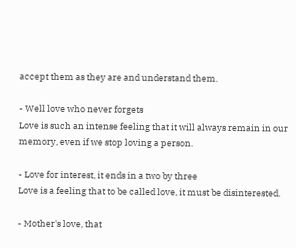accept them as they are and understand them.

- Well love who never forgets
Love is such an intense feeling that it will always remain in our memory, even if we stop loving a person.

- Love for interest, it ends in a two by three
Love is a feeling that to be called love, it must be disinterested.

- Mother's love, that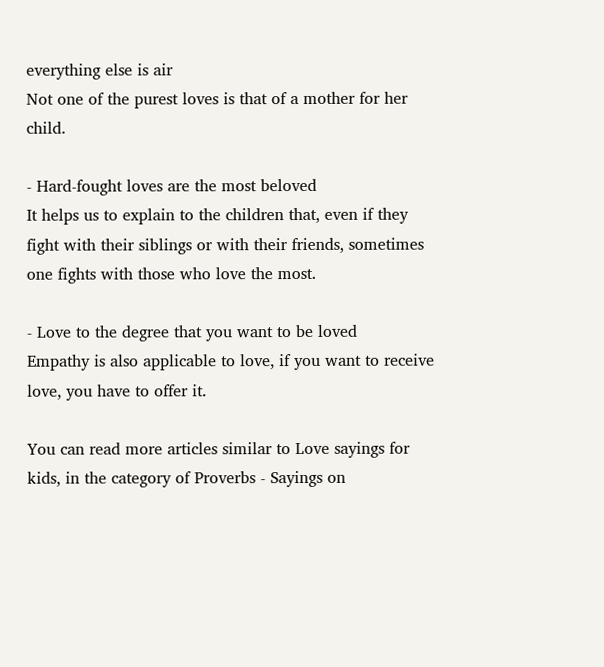everything else is air
Not one of the purest loves is that of a mother for her child.

- Hard-fought loves are the most beloved
It helps us to explain to the children that, even if they fight with their siblings or with their friends, sometimes one fights with those who love the most.

- Love to the degree that you want to be loved
Empathy is also applicable to love, if you want to receive love, you have to offer it.

You can read more articles similar to Love sayings for kids, in the category of Proverbs - Sayings on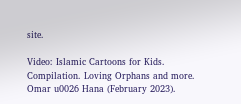site.

Video: Islamic Cartoons for Kids. Compilation. Loving Orphans and more. Omar u0026 Hana (February 2023).